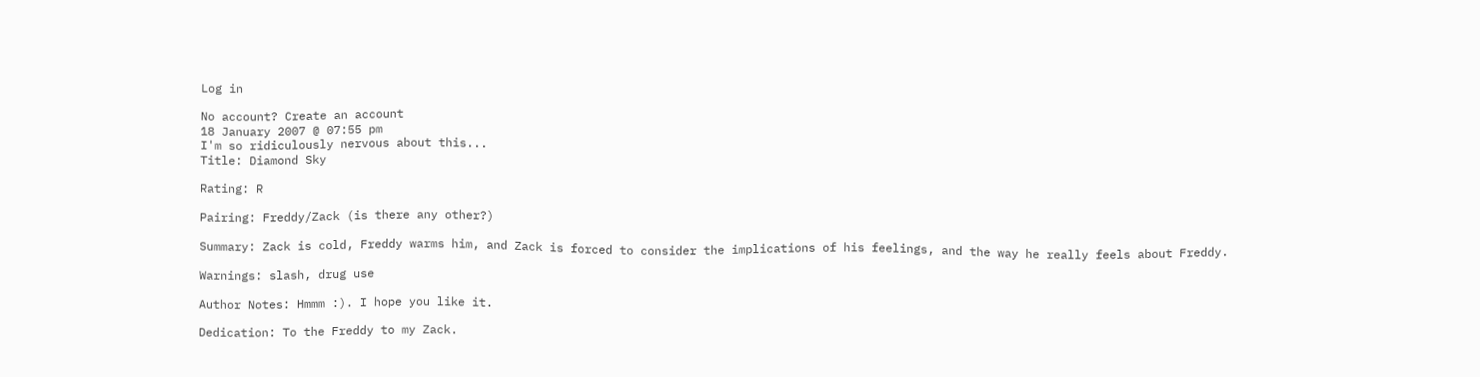Log in

No account? Create an account
18 January 2007 @ 07:55 pm
I'm so ridiculously nervous about this...
Title: Diamond Sky

Rating: R

Pairing: Freddy/Zack (is there any other?)

Summary: Zack is cold, Freddy warms him, and Zack is forced to consider the implications of his feelings, and the way he really feels about Freddy.

Warnings: slash, drug use

Author Notes: Hmmm :). I hope you like it.

Dedication: To the Freddy to my Zack.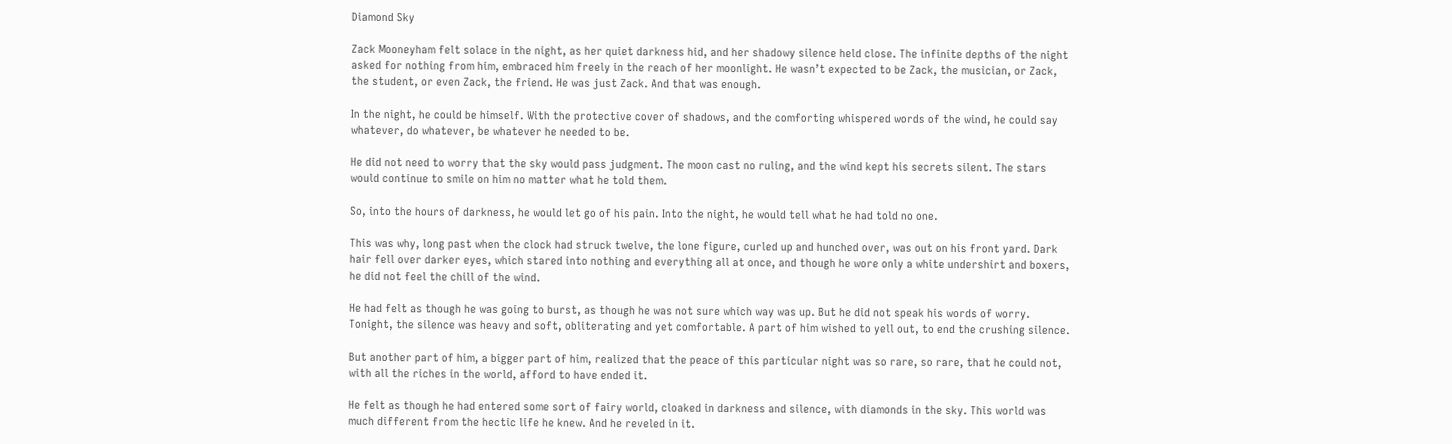Diamond Sky

Zack Mooneyham felt solace in the night, as her quiet darkness hid, and her shadowy silence held close. The infinite depths of the night asked for nothing from him, embraced him freely in the reach of her moonlight. He wasn’t expected to be Zack, the musician, or Zack, the student, or even Zack, the friend. He was just Zack. And that was enough.

In the night, he could be himself. With the protective cover of shadows, and the comforting whispered words of the wind, he could say whatever, do whatever, be whatever he needed to be.

He did not need to worry that the sky would pass judgment. The moon cast no ruling, and the wind kept his secrets silent. The stars would continue to smile on him no matter what he told them.

So, into the hours of darkness, he would let go of his pain. Into the night, he would tell what he had told no one.

This was why, long past when the clock had struck twelve, the lone figure, curled up and hunched over, was out on his front yard. Dark hair fell over darker eyes, which stared into nothing and everything all at once, and though he wore only a white undershirt and boxers, he did not feel the chill of the wind.

He had felt as though he was going to burst, as though he was not sure which way was up. But he did not speak his words of worry. Tonight, the silence was heavy and soft, obliterating and yet comfortable. A part of him wished to yell out, to end the crushing silence.

But another part of him, a bigger part of him, realized that the peace of this particular night was so rare, so rare, that he could not, with all the riches in the world, afford to have ended it.

He felt as though he had entered some sort of fairy world, cloaked in darkness and silence, with diamonds in the sky. This world was much different from the hectic life he knew. And he reveled in it.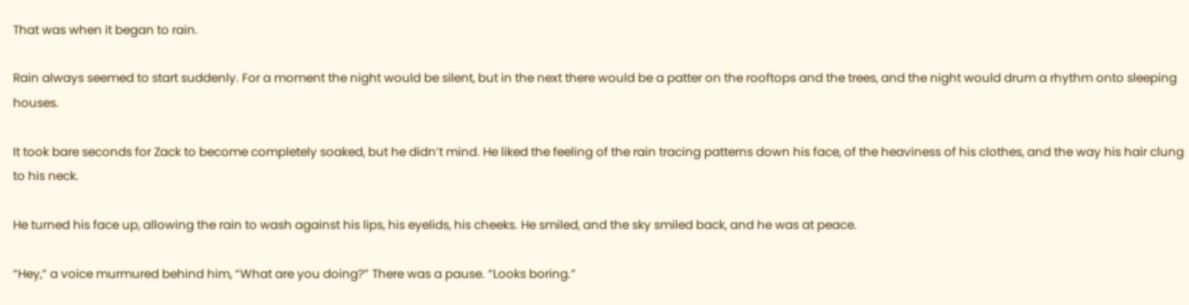That was when it began to rain.

Rain always seemed to start suddenly. For a moment the night would be silent, but in the next there would be a patter on the rooftops and the trees, and the night would drum a rhythm onto sleeping houses.

It took bare seconds for Zack to become completely soaked, but he didn’t mind. He liked the feeling of the rain tracing patterns down his face, of the heaviness of his clothes, and the way his hair clung to his neck.

He turned his face up, allowing the rain to wash against his lips, his eyelids, his cheeks. He smiled, and the sky smiled back, and he was at peace.

“Hey,” a voice murmured behind him, “What are you doing?” There was a pause. “Looks boring.”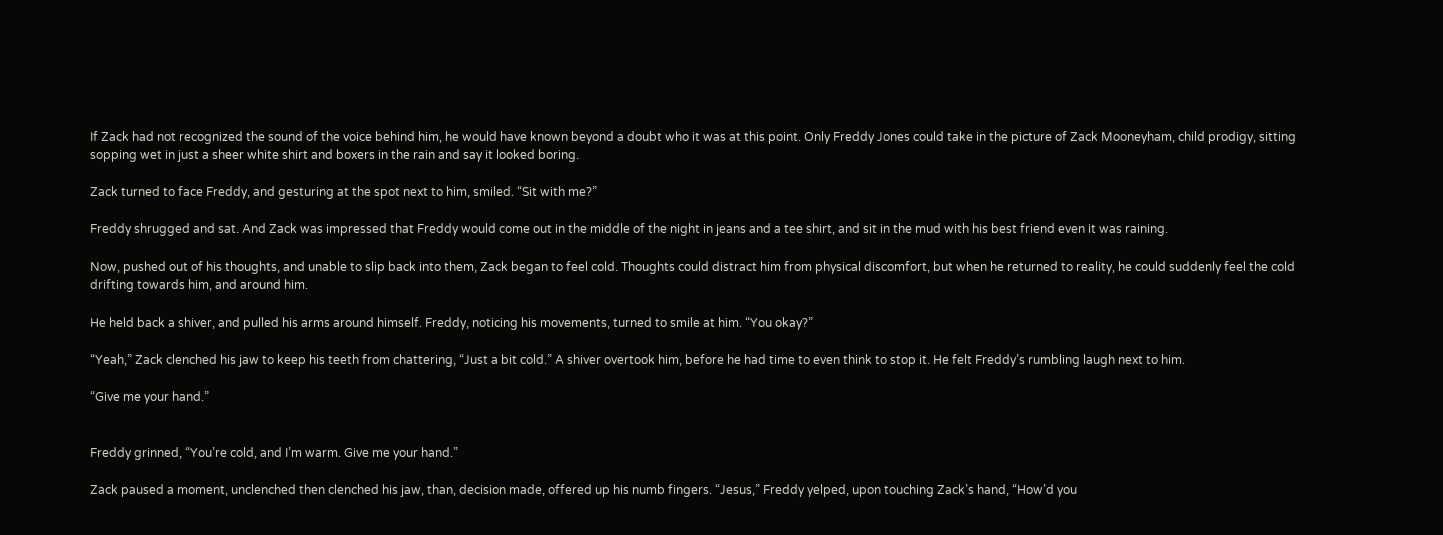If Zack had not recognized the sound of the voice behind him, he would have known beyond a doubt who it was at this point. Only Freddy Jones could take in the picture of Zack Mooneyham, child prodigy, sitting sopping wet in just a sheer white shirt and boxers in the rain and say it looked boring.

Zack turned to face Freddy, and gesturing at the spot next to him, smiled. “Sit with me?”

Freddy shrugged and sat. And Zack was impressed that Freddy would come out in the middle of the night in jeans and a tee shirt, and sit in the mud with his best friend even it was raining.

Now, pushed out of his thoughts, and unable to slip back into them, Zack began to feel cold. Thoughts could distract him from physical discomfort, but when he returned to reality, he could suddenly feel the cold drifting towards him, and around him.

He held back a shiver, and pulled his arms around himself. Freddy, noticing his movements, turned to smile at him. “You okay?”

“Yeah,” Zack clenched his jaw to keep his teeth from chattering, “Just a bit cold.” A shiver overtook him, before he had time to even think to stop it. He felt Freddy’s rumbling laugh next to him.

“Give me your hand.”


Freddy grinned, “You’re cold, and I’m warm. Give me your hand.”

Zack paused a moment, unclenched then clenched his jaw, than, decision made, offered up his numb fingers. “Jesus,” Freddy yelped, upon touching Zack’s hand, “How’d you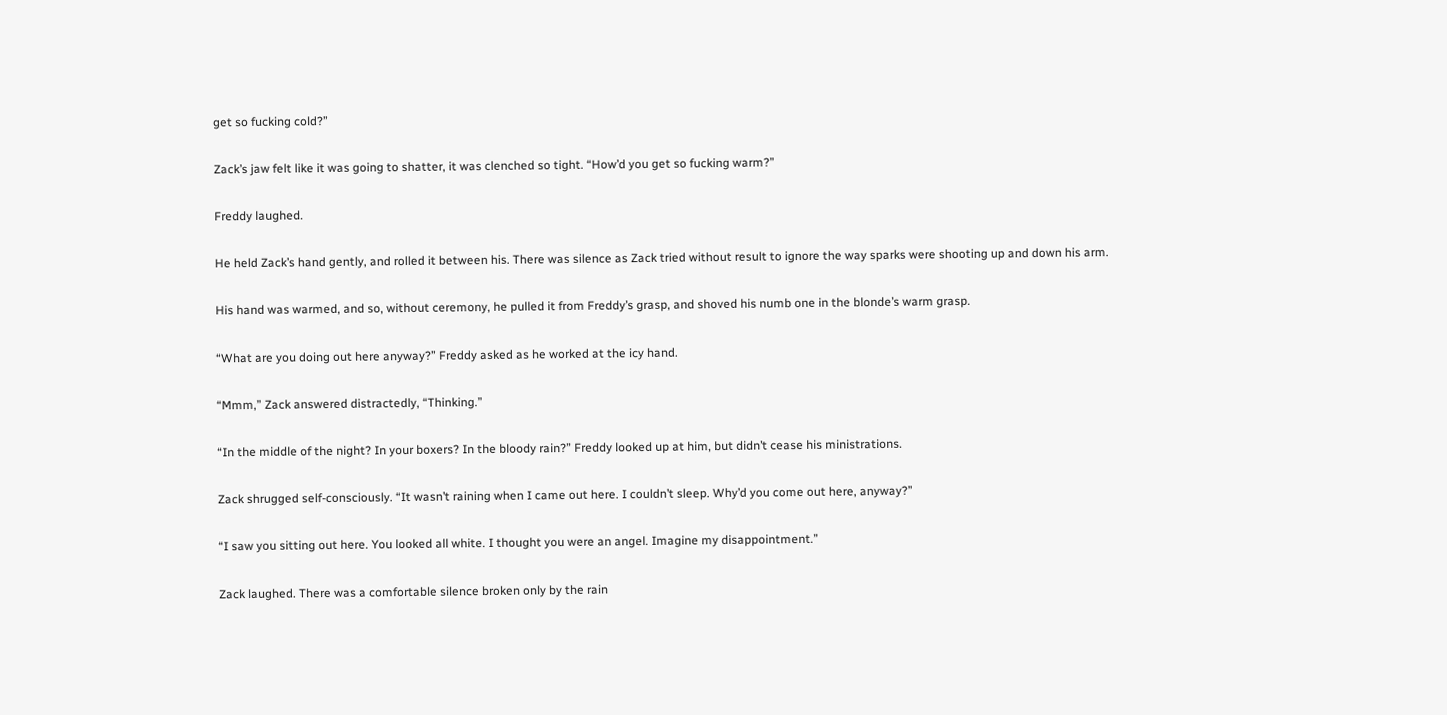get so fucking cold?”

Zack’s jaw felt like it was going to shatter, it was clenched so tight. “How’d you get so fucking warm?”

Freddy laughed.

He held Zack’s hand gently, and rolled it between his. There was silence as Zack tried without result to ignore the way sparks were shooting up and down his arm.

His hand was warmed, and so, without ceremony, he pulled it from Freddy’s grasp, and shoved his numb one in the blonde’s warm grasp.

“What are you doing out here anyway?” Freddy asked as he worked at the icy hand.

“Mmm,” Zack answered distractedly, “Thinking.”

“In the middle of the night? In your boxers? In the bloody rain?” Freddy looked up at him, but didn’t cease his ministrations.

Zack shrugged self-consciously. “It wasn’t raining when I came out here. I couldn’t sleep. Why’d you come out here, anyway?”

“I saw you sitting out here. You looked all white. I thought you were an angel. Imagine my disappointment.”

Zack laughed. There was a comfortable silence broken only by the rain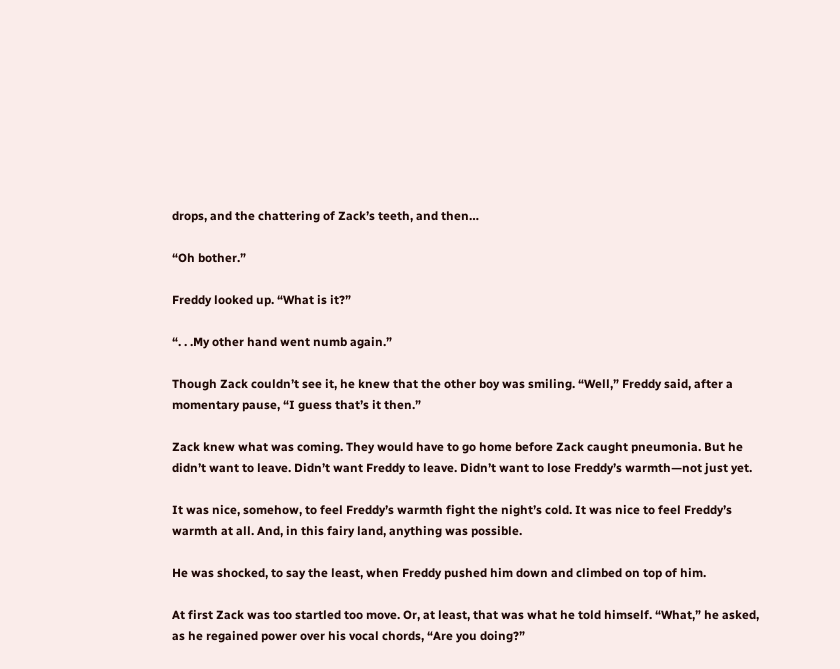drops, and the chattering of Zack’s teeth, and then…

“Oh bother.”

Freddy looked up. “What is it?”

“. . .My other hand went numb again.”

Though Zack couldn’t see it, he knew that the other boy was smiling. “Well,” Freddy said, after a momentary pause, “I guess that’s it then.”

Zack knew what was coming. They would have to go home before Zack caught pneumonia. But he didn’t want to leave. Didn’t want Freddy to leave. Didn’t want to lose Freddy’s warmth—not just yet.

It was nice, somehow, to feel Freddy’s warmth fight the night’s cold. It was nice to feel Freddy’s warmth at all. And, in this fairy land, anything was possible.

He was shocked, to say the least, when Freddy pushed him down and climbed on top of him.

At first Zack was too startled too move. Or, at least, that was what he told himself. “What,” he asked, as he regained power over his vocal chords, “Are you doing?”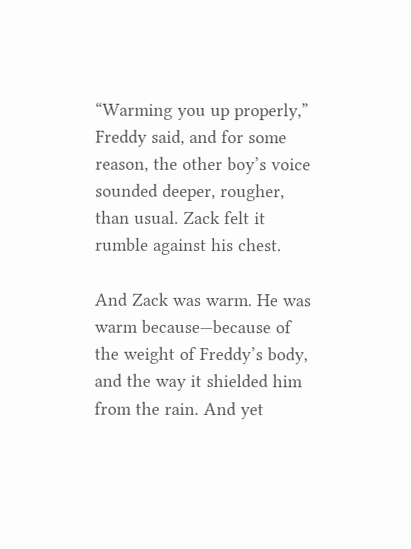“Warming you up properly,” Freddy said, and for some reason, the other boy’s voice sounded deeper, rougher, than usual. Zack felt it rumble against his chest.

And Zack was warm. He was warm because—because of the weight of Freddy’s body, and the way it shielded him from the rain. And yet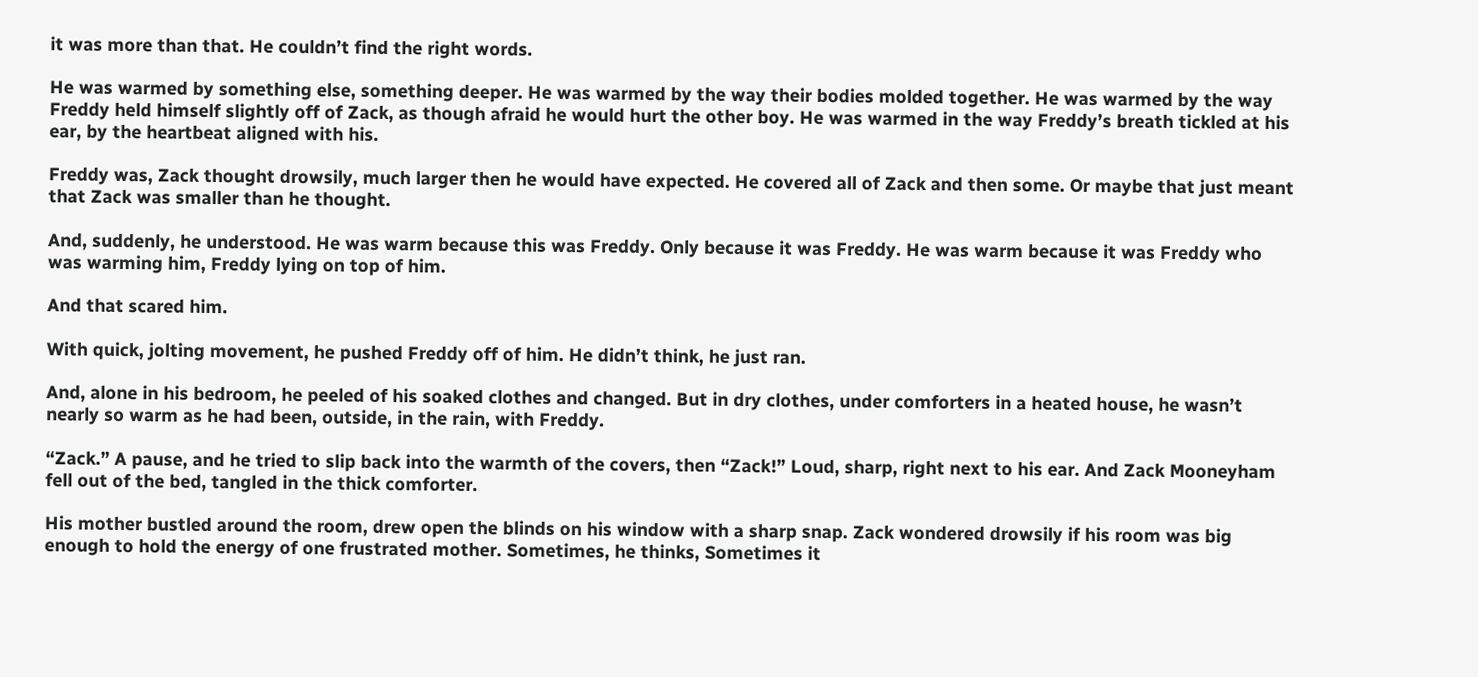it was more than that. He couldn’t find the right words.

He was warmed by something else, something deeper. He was warmed by the way their bodies molded together. He was warmed by the way Freddy held himself slightly off of Zack, as though afraid he would hurt the other boy. He was warmed in the way Freddy’s breath tickled at his ear, by the heartbeat aligned with his.

Freddy was, Zack thought drowsily, much larger then he would have expected. He covered all of Zack and then some. Or maybe that just meant that Zack was smaller than he thought.

And, suddenly, he understood. He was warm because this was Freddy. Only because it was Freddy. He was warm because it was Freddy who was warming him, Freddy lying on top of him.

And that scared him.

With quick, jolting movement, he pushed Freddy off of him. He didn’t think, he just ran.

And, alone in his bedroom, he peeled of his soaked clothes and changed. But in dry clothes, under comforters in a heated house, he wasn’t nearly so warm as he had been, outside, in the rain, with Freddy.

“Zack.” A pause, and he tried to slip back into the warmth of the covers, then “Zack!” Loud, sharp, right next to his ear. And Zack Mooneyham fell out of the bed, tangled in the thick comforter.

His mother bustled around the room, drew open the blinds on his window with a sharp snap. Zack wondered drowsily if his room was big enough to hold the energy of one frustrated mother. Sometimes, he thinks, Sometimes it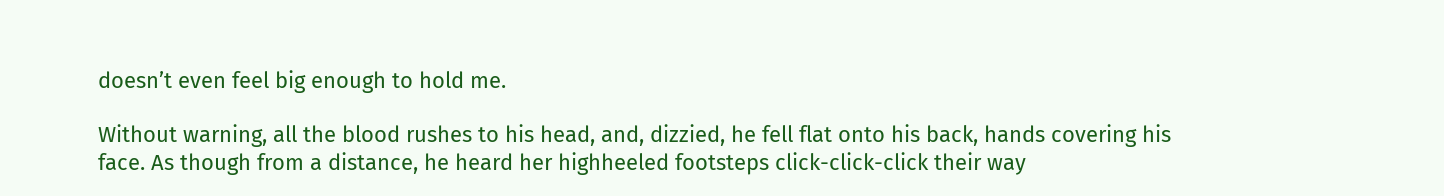doesn’t even feel big enough to hold me.

Without warning, all the blood rushes to his head, and, dizzied, he fell flat onto his back, hands covering his face. As though from a distance, he heard her highheeled footsteps click-click-click their way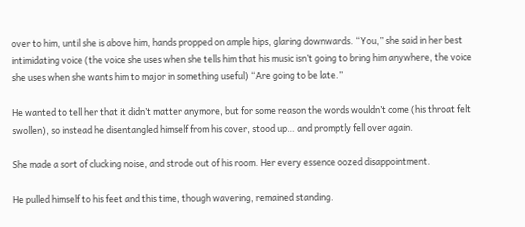over to him, until she is above him, hands propped on ample hips, glaring downwards. “You,” she said in her best intimidating voice (the voice she uses when she tells him that his music isn’t going to bring him anywhere, the voice she uses when she wants him to major in something useful) “Are going to be late.”

He wanted to tell her that it didn’t matter anymore, but for some reason the words wouldn’t come (his throat felt swollen), so instead he disentangled himself from his cover, stood up… and promptly fell over again.

She made a sort of clucking noise, and strode out of his room. Her every essence oozed disappointment.

He pulled himself to his feet and this time, though wavering, remained standing.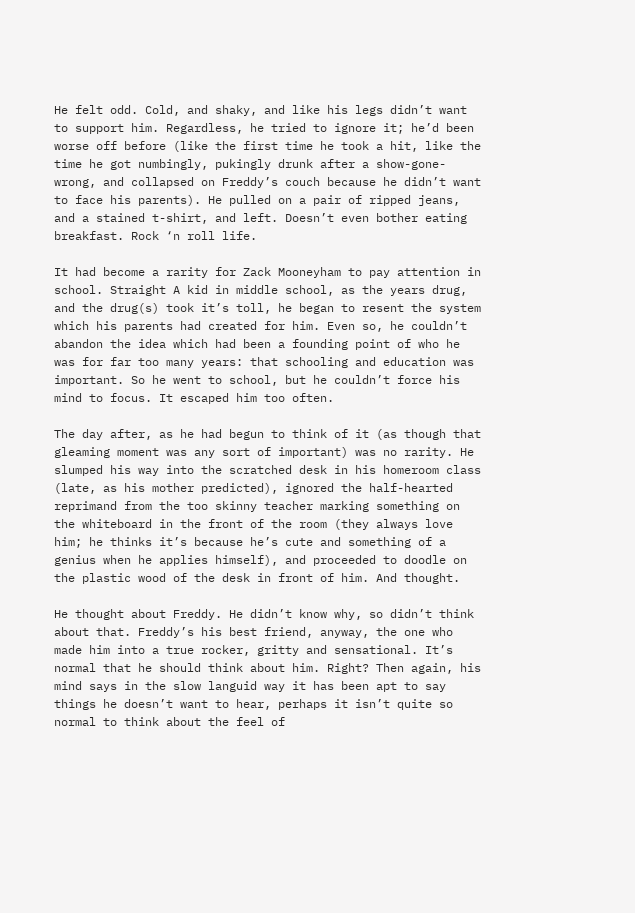He felt odd. Cold, and shaky, and like his legs didn’t want to support him. Regardless, he tried to ignore it; he’d been worse off before (like the first time he took a hit, like the time he got numbingly, pukingly drunk after a show-gone-wrong, and collapsed on Freddy’s couch because he didn’t want to face his parents). He pulled on a pair of ripped jeans, and a stained t-shirt, and left. Doesn’t even bother eating breakfast. Rock ‘n roll life.

It had become a rarity for Zack Mooneyham to pay attention in school. Straight A kid in middle school, as the years drug, and the drug(s) took it’s toll, he began to resent the system which his parents had created for him. Even so, he couldn’t abandon the idea which had been a founding point of who he was for far too many years: that schooling and education was important. So he went to school, but he couldn’t force his mind to focus. It escaped him too often.

The day after, as he had begun to think of it (as though that gleaming moment was any sort of important) was no rarity. He slumped his way into the scratched desk in his homeroom class (late, as his mother predicted), ignored the half-hearted reprimand from the too skinny teacher marking something on the whiteboard in the front of the room (they always love him; he thinks it’s because he’s cute and something of a genius when he applies himself), and proceeded to doodle on the plastic wood of the desk in front of him. And thought.

He thought about Freddy. He didn’t know why, so didn’t think about that. Freddy’s his best friend, anyway, the one who made him into a true rocker, gritty and sensational. It’s normal that he should think about him. Right? Then again, his mind says in the slow languid way it has been apt to say things he doesn’t want to hear, perhaps it isn’t quite so normal to think about the feel of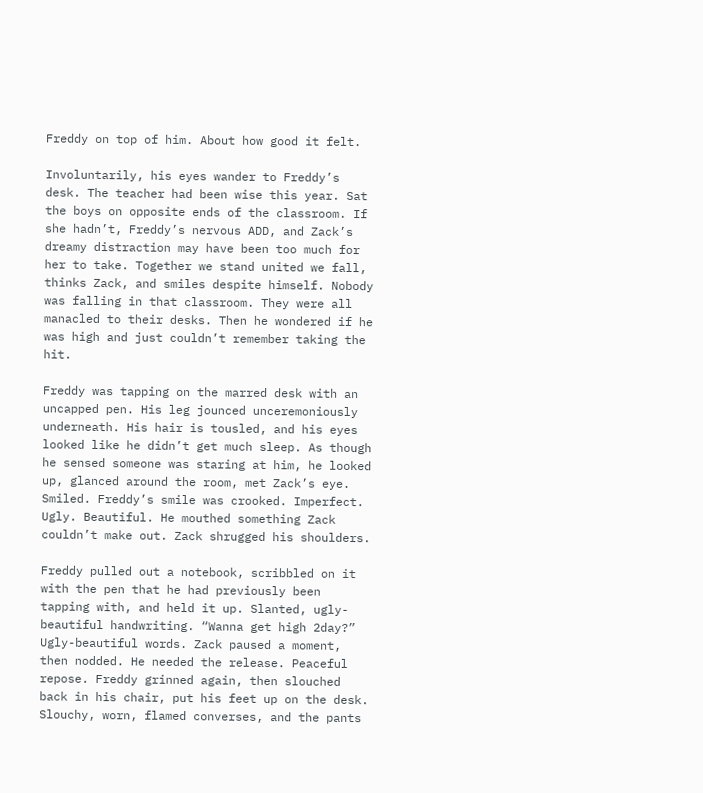Freddy on top of him. About how good it felt.

Involuntarily, his eyes wander to Freddy’s desk. The teacher had been wise this year. Sat the boys on opposite ends of the classroom. If she hadn’t, Freddy’s nervous ADD, and Zack’s dreamy distraction may have been too much for her to take. Together we stand united we fall, thinks Zack, and smiles despite himself. Nobody was falling in that classroom. They were all manacled to their desks. Then he wondered if he was high and just couldn’t remember taking the hit.

Freddy was tapping on the marred desk with an uncapped pen. His leg jounced unceremoniously underneath. His hair is tousled, and his eyes looked like he didn’t get much sleep. As though he sensed someone was staring at him, he looked up, glanced around the room, met Zack’s eye. Smiled. Freddy’s smile was crooked. Imperfect. Ugly. Beautiful. He mouthed something Zack couldn’t make out. Zack shrugged his shoulders.

Freddy pulled out a notebook, scribbled on it with the pen that he had previously been tapping with, and held it up. Slanted, ugly-beautiful handwriting. “Wanna get high 2day?” Ugly-beautiful words. Zack paused a moment, then nodded. He needed the release. Peaceful repose. Freddy grinned again, then slouched back in his chair, put his feet up on the desk. Slouchy, worn, flamed converses, and the pants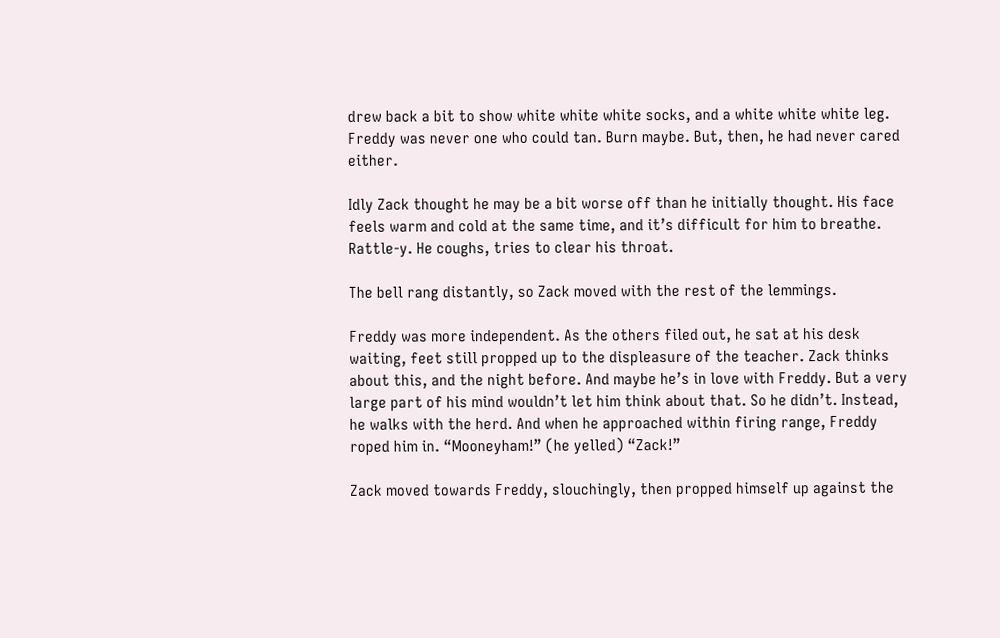drew back a bit to show white white white socks, and a white white white leg. Freddy was never one who could tan. Burn maybe. But, then, he had never cared either.

Idly Zack thought he may be a bit worse off than he initially thought. His face feels warm and cold at the same time, and it’s difficult for him to breathe. Rattle-y. He coughs, tries to clear his throat.

The bell rang distantly, so Zack moved with the rest of the lemmings.

Freddy was more independent. As the others filed out, he sat at his desk waiting, feet still propped up to the displeasure of the teacher. Zack thinks about this, and the night before. And maybe he’s in love with Freddy. But a very large part of his mind wouldn’t let him think about that. So he didn’t. Instead, he walks with the herd. And when he approached within firing range, Freddy roped him in. “Mooneyham!” (he yelled) “Zack!”

Zack moved towards Freddy, slouchingly, then propped himself up against the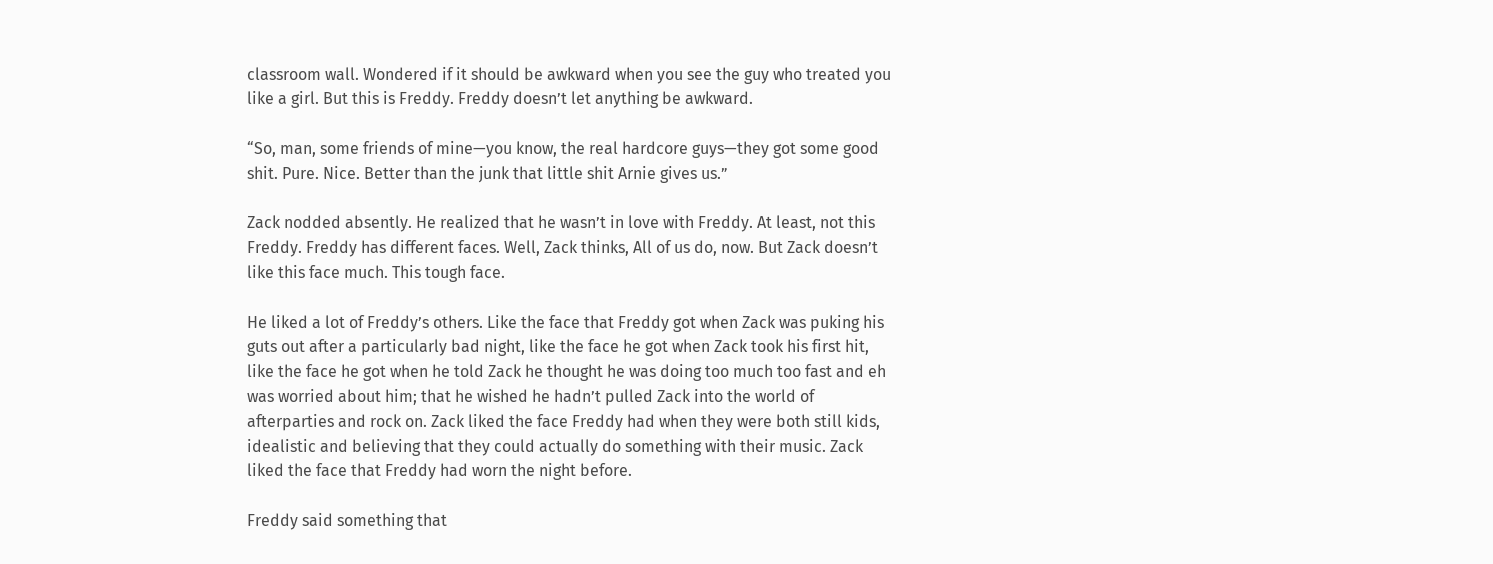classroom wall. Wondered if it should be awkward when you see the guy who treated you like a girl. But this is Freddy. Freddy doesn’t let anything be awkward.

“So, man, some friends of mine—you know, the real hardcore guys—they got some good shit. Pure. Nice. Better than the junk that little shit Arnie gives us.”

Zack nodded absently. He realized that he wasn’t in love with Freddy. At least, not this Freddy. Freddy has different faces. Well, Zack thinks, All of us do, now. But Zack doesn’t like this face much. This tough face.

He liked a lot of Freddy’s others. Like the face that Freddy got when Zack was puking his guts out after a particularly bad night, like the face he got when Zack took his first hit, like the face he got when he told Zack he thought he was doing too much too fast and eh was worried about him; that he wished he hadn’t pulled Zack into the world of afterparties and rock on. Zack liked the face Freddy had when they were both still kids, idealistic and believing that they could actually do something with their music. Zack liked the face that Freddy had worn the night before.

Freddy said something that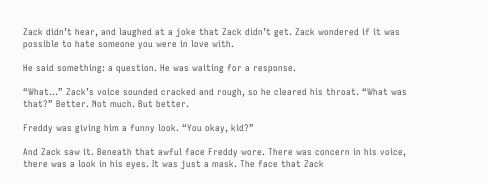Zack didn’t hear, and laughed at a joke that Zack didn’t get. Zack wondered if it was possible to hate someone you were in love with.

He said something: a question. He was waiting for a response.

“What…” Zack’s voice sounded cracked and rough, so he cleared his throat. “What was that?” Better. Not much. But better.

Freddy was giving him a funny look. “You okay, kid?”

And Zack saw it. Beneath that awful face Freddy wore. There was concern in his voice, there was a look in his eyes. It was just a mask. The face that Zack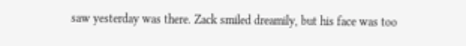saw yesterday was there. Zack smiled dreamily, but his face was too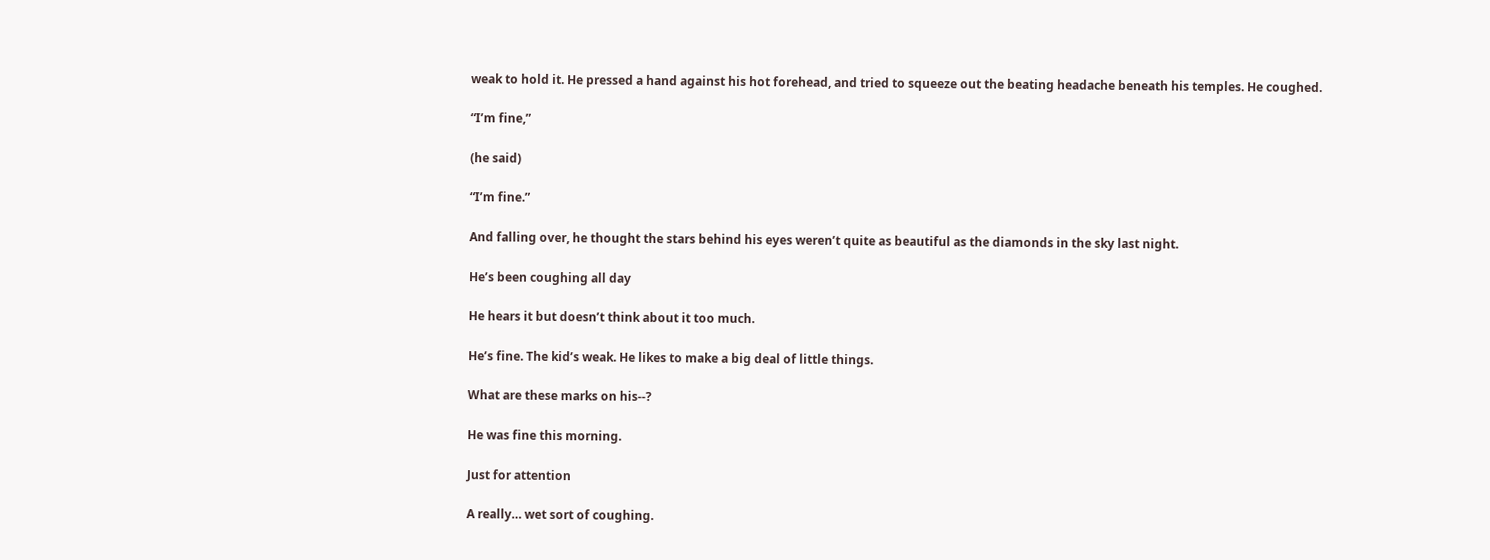weak to hold it. He pressed a hand against his hot forehead, and tried to squeeze out the beating headache beneath his temples. He coughed.

“I’m fine,”

(he said)

“I’m fine.”

And falling over, he thought the stars behind his eyes weren’t quite as beautiful as the diamonds in the sky last night.

He’s been coughing all day

He hears it but doesn’t think about it too much.

He’s fine. The kid’s weak. He likes to make a big deal of little things.

What are these marks on his--?

He was fine this morning.

Just for attention

A really… wet sort of coughing.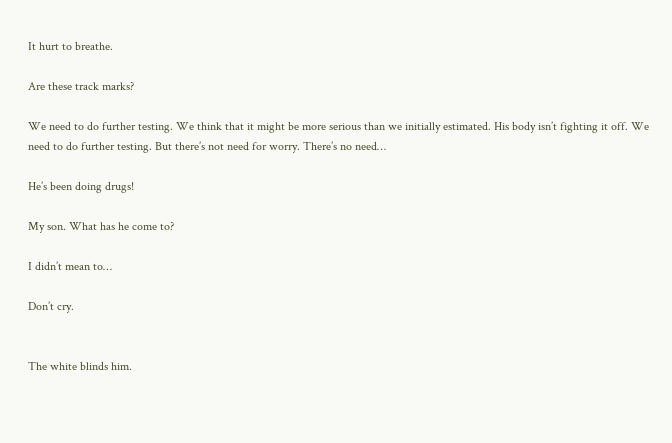It hurt to breathe.

Are these track marks?

We need to do further testing. We think that it might be more serious than we initially estimated. His body isn’t fighting it off. We need to do further testing. But there’s not need for worry. There’s no need…

He’s been doing drugs!

My son. What has he come to?

I didn’t mean to…

Don’t cry.


The white blinds him.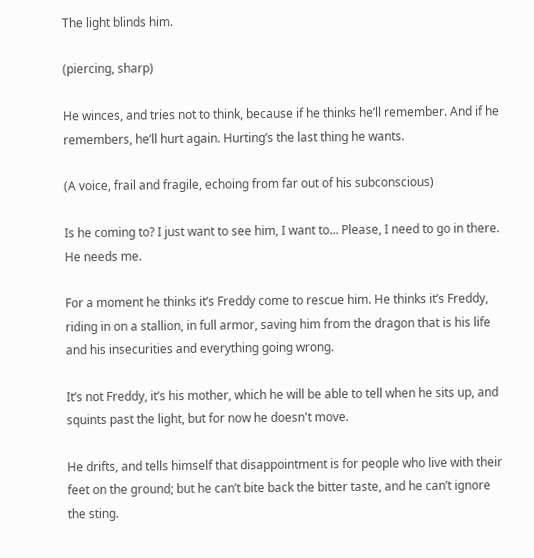The light blinds him.

(piercing, sharp)

He winces, and tries not to think, because if he thinks he’ll remember. And if he remembers, he’ll hurt again. Hurting’s the last thing he wants.

(A voice, frail and fragile, echoing from far out of his subconscious)

Is he coming to? I just want to see him, I want to… Please, I need to go in there. He needs me.

For a moment he thinks it’s Freddy come to rescue him. He thinks it’s Freddy, riding in on a stallion, in full armor, saving him from the dragon that is his life and his insecurities and everything going wrong.

It’s not Freddy, it’s his mother, which he will be able to tell when he sits up, and squints past the light, but for now he doesn't move.

He drifts, and tells himself that disappointment is for people who live with their feet on the ground; but he can’t bite back the bitter taste, and he can’t ignore the sting.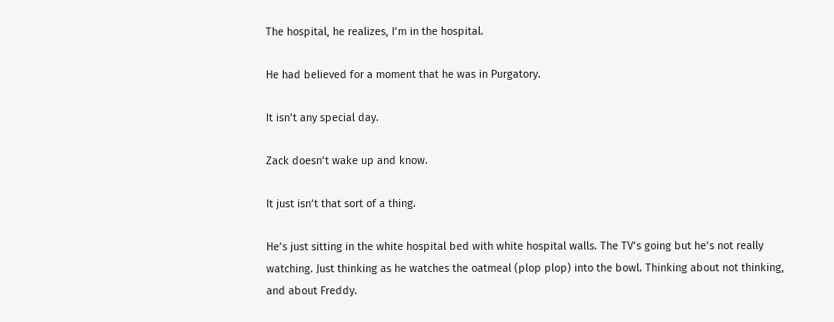The hospital, he realizes, I’m in the hospital.

He had believed for a moment that he was in Purgatory.

It isn’t any special day.

Zack doesn’t wake up and know.

It just isn’t that sort of a thing.

He’s just sitting in the white hospital bed with white hospital walls. The TV’s going but he’s not really watching. Just thinking as he watches the oatmeal (plop plop) into the bowl. Thinking about not thinking, and about Freddy.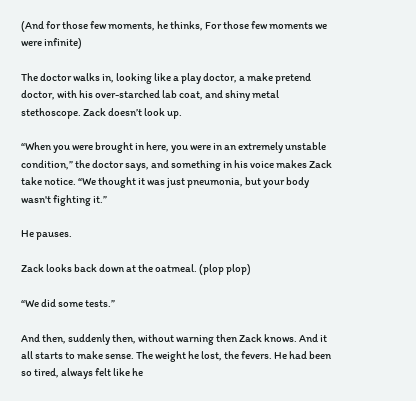(And for those few moments, he thinks, For those few moments we were infinite)

The doctor walks in, looking like a play doctor, a make pretend doctor, with his over-starched lab coat, and shiny metal stethoscope. Zack doesn’t look up.

“When you were brought in here, you were in an extremely unstable condition,” the doctor says, and something in his voice makes Zack take notice. “We thought it was just pneumonia, but your body wasn't fighting it.”

He pauses.

Zack looks back down at the oatmeal. (plop plop)

“We did some tests.”

And then, suddenly then, without warning then Zack knows. And it all starts to make sense. The weight he lost, the fevers. He had been so tired, always felt like he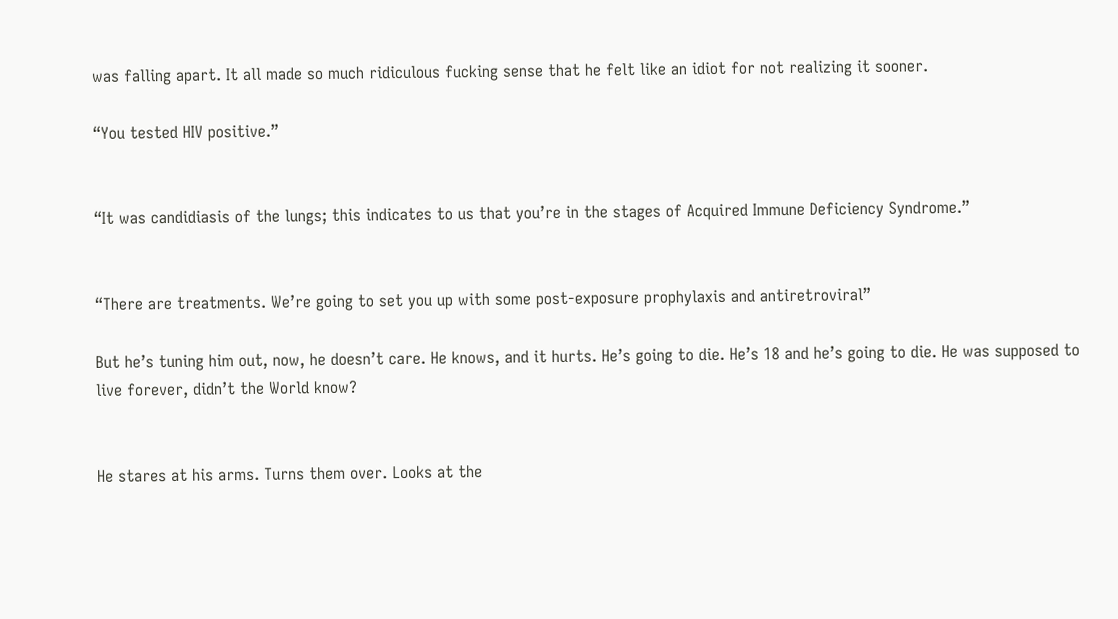was falling apart. It all made so much ridiculous fucking sense that he felt like an idiot for not realizing it sooner.

“You tested HIV positive.”


“It was candidiasis of the lungs; this indicates to us that you’re in the stages of Acquired Immune Deficiency Syndrome.”


“There are treatments. We’re going to set you up with some post-exposure prophylaxis and antiretroviral”

But he’s tuning him out, now, he doesn’t care. He knows, and it hurts. He’s going to die. He’s 18 and he’s going to die. He was supposed to live forever, didn’t the World know?


He stares at his arms. Turns them over. Looks at the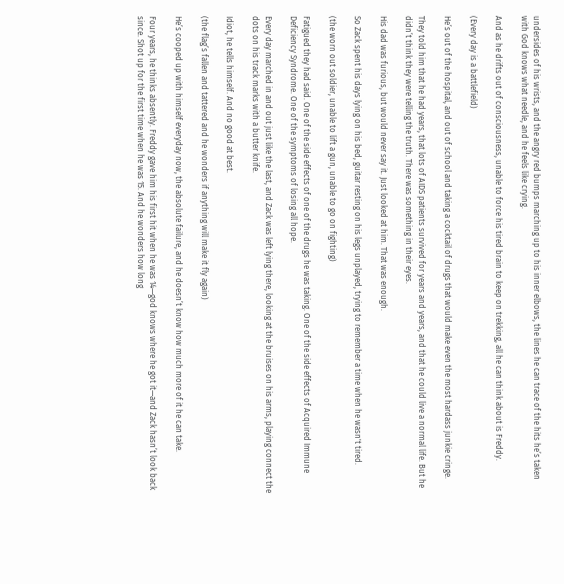undersides of his wrists, and the angry red bumps marching up to his inner elbows, the lines he can trace of the hits he’s taken with God knows what needle, and he feels like crying.

And as he drifts out of consciousness, unable to force his tired brain to keep on trekking, all he can think about is Freddy.

(Every day is a battlefield)

He’s out of the hospital, and out of school and taking a cocktail of drugs that would make even the most hardass junkie cringe.

They told him that he had years, that lots of AIDS patients survived for years and years, and that he could live a normal life. But he didn’t think they were telling the truth. There was something in their eyes.

His dad was furious, but would never say it. Just looked at him. That was enough.

So Zack spent his days lying on his bed, guitar resting on his legs unplayed, trying to remember a time when he wasn't tired.

(the worn out soldier, unable to lift a gun, unable to go on fighting)

Fatigued they had said. One of the side effects of one of the drugs he was taking. One of the side effects of Acquired Immune Deficiency Syndrome. One of the symptoms of losing all hope.

Every day marched in and out just like the last, and Zack was left lying there, looking at the bruises on his arms, playing connect the dots on his track marks with a butter knife.

Idiot, he tells himself. And no good at best.

(the flag’s fallen and tattered and he wonders if anything will make it fly again)

He’s cooped up with himself everyday now, the absolute failure, and he doesn’t know how much more of it he can take.

Four years, he thinks absently. Freddy gave him his first hit when he was 14—god knows where he got it—and Zack hasn’t look back since. Shot up for the first time when he was 15. And he wonders how long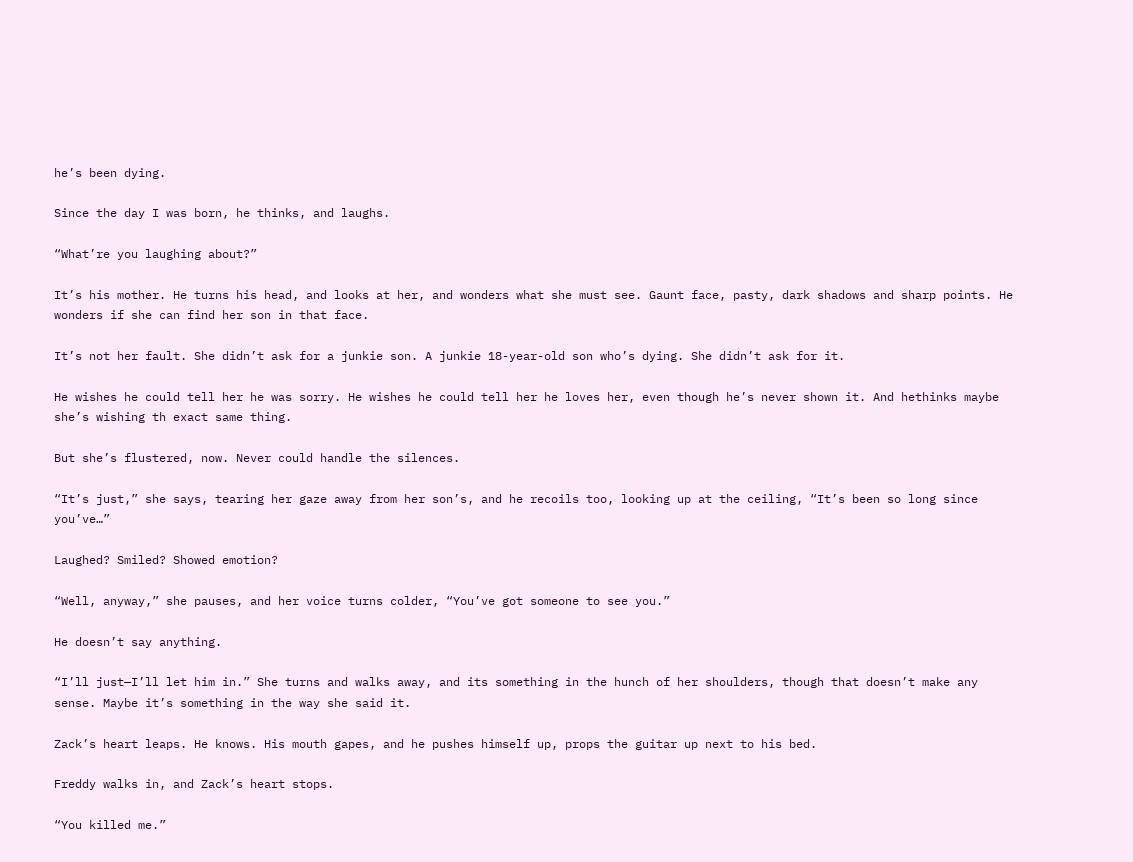he’s been dying.

Since the day I was born, he thinks, and laughs.

“What’re you laughing about?”

It’s his mother. He turns his head, and looks at her, and wonders what she must see. Gaunt face, pasty, dark shadows and sharp points. He wonders if she can find her son in that face.

It’s not her fault. She didn’t ask for a junkie son. A junkie 18-year-old son who’s dying. She didn’t ask for it.

He wishes he could tell her he was sorry. He wishes he could tell her he loves her, even though he’s never shown it. And hethinks maybe she’s wishing th exact same thing.

But she’s flustered, now. Never could handle the silences.

“It’s just,” she says, tearing her gaze away from her son’s, and he recoils too, looking up at the ceiling, “It’s been so long since you’ve…”

Laughed? Smiled? Showed emotion?

“Well, anyway,” she pauses, and her voice turns colder, “You’ve got someone to see you.”

He doesn’t say anything.

“I’ll just—I’ll let him in.” She turns and walks away, and its something in the hunch of her shoulders, though that doesn’t make any sense. Maybe it’s something in the way she said it.

Zack’s heart leaps. He knows. His mouth gapes, and he pushes himself up, props the guitar up next to his bed.

Freddy walks in, and Zack’s heart stops.

“You killed me.”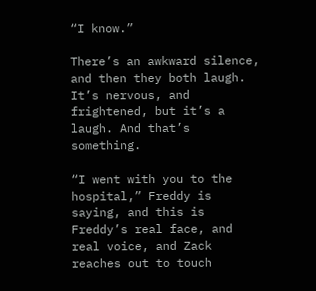“I know.”

There’s an awkward silence, and then they both laugh. It’s nervous, and frightened, but it’s a laugh. And that’s something.

“I went with you to the hospital,” Freddy is saying, and this is Freddy’s real face, and real voice, and Zack reaches out to touch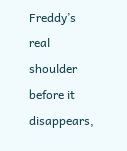Freddy’s real shoulder before it disappears,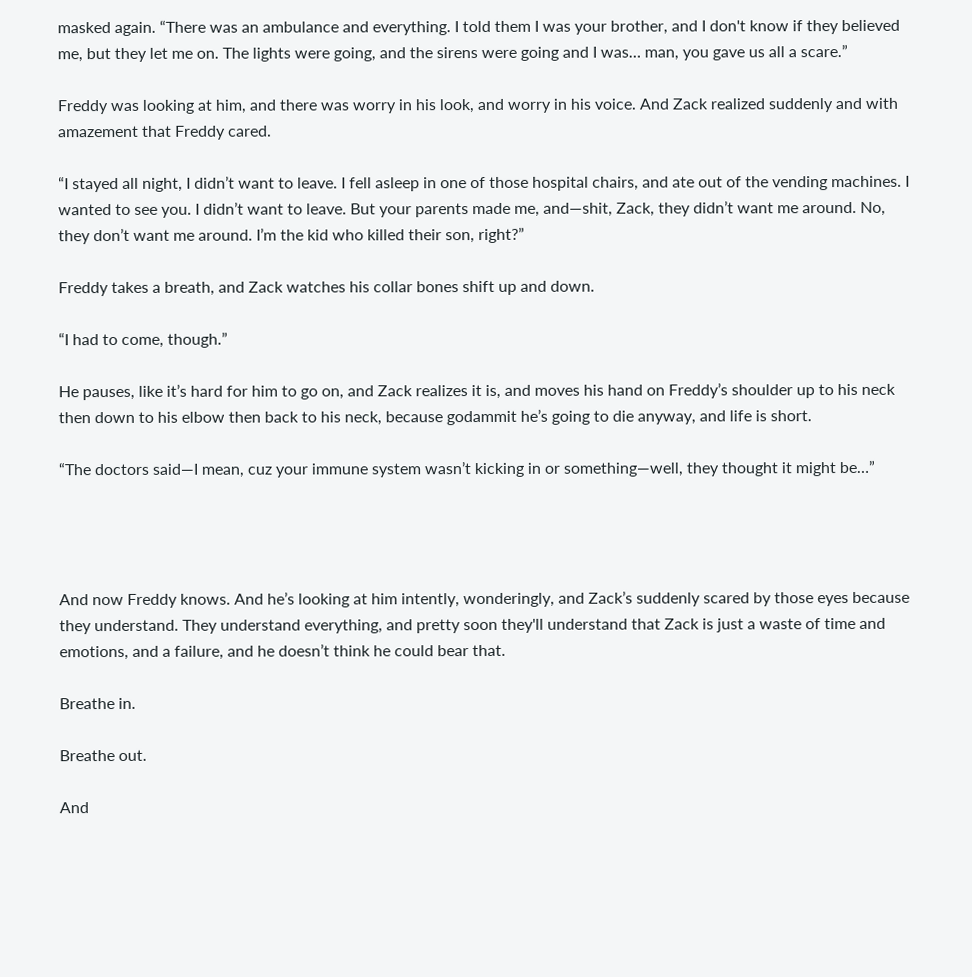masked again. “There was an ambulance and everything. I told them I was your brother, and I don't know if they believed me, but they let me on. The lights were going, and the sirens were going and I was… man, you gave us all a scare.”

Freddy was looking at him, and there was worry in his look, and worry in his voice. And Zack realized suddenly and with amazement that Freddy cared.

“I stayed all night, I didn’t want to leave. I fell asleep in one of those hospital chairs, and ate out of the vending machines. I wanted to see you. I didn’t want to leave. But your parents made me, and—shit, Zack, they didn’t want me around. No, they don’t want me around. I’m the kid who killed their son, right?”

Freddy takes a breath, and Zack watches his collar bones shift up and down.

“I had to come, though.”

He pauses, like it’s hard for him to go on, and Zack realizes it is, and moves his hand on Freddy’s shoulder up to his neck then down to his elbow then back to his neck, because godammit he’s going to die anyway, and life is short.

“The doctors said—I mean, cuz your immune system wasn’t kicking in or something—well, they thought it might be…”




And now Freddy knows. And he’s looking at him intently, wonderingly, and Zack’s suddenly scared by those eyes because they understand. They understand everything, and pretty soon they'll understand that Zack is just a waste of time and emotions, and a failure, and he doesn’t think he could bear that.

Breathe in.

Breathe out.

And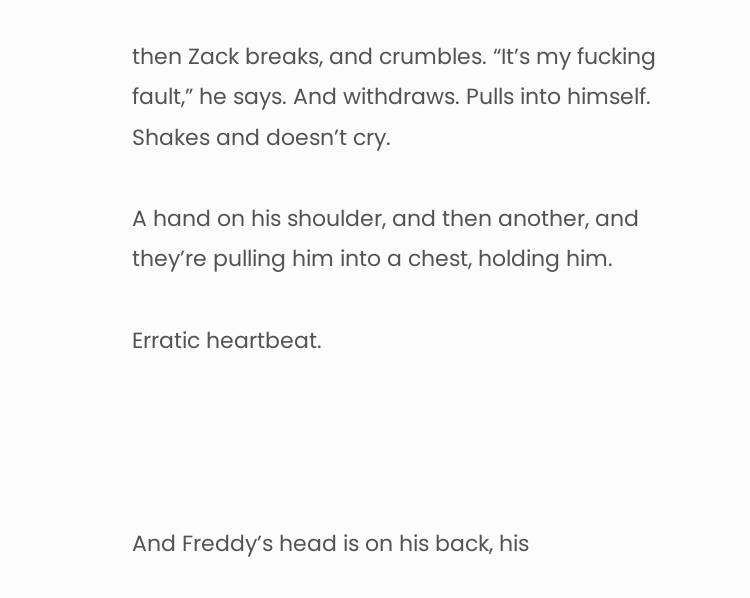then Zack breaks, and crumbles. “It’s my fucking fault,” he says. And withdraws. Pulls into himself. Shakes and doesn’t cry.

A hand on his shoulder, and then another, and they’re pulling him into a chest, holding him.

Erratic heartbeat.




And Freddy’s head is on his back, his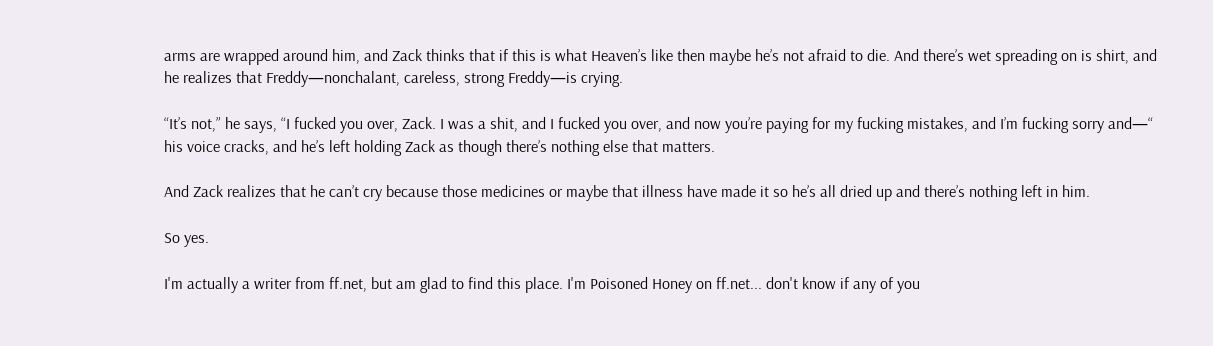arms are wrapped around him, and Zack thinks that if this is what Heaven’s like then maybe he’s not afraid to die. And there’s wet spreading on is shirt, and he realizes that Freddy—nonchalant, careless, strong Freddy—is crying.

“It’s not,” he says, “I fucked you over, Zack. I was a shit, and I fucked you over, and now you’re paying for my fucking mistakes, and I’m fucking sorry and—“ his voice cracks, and he’s left holding Zack as though there’s nothing else that matters.

And Zack realizes that he can’t cry because those medicines or maybe that illness have made it so he’s all dried up and there’s nothing left in him.

So yes.

I'm actually a writer from ff.net, but am glad to find this place. I'm Poisoned Honey on ff.net... don't know if any of you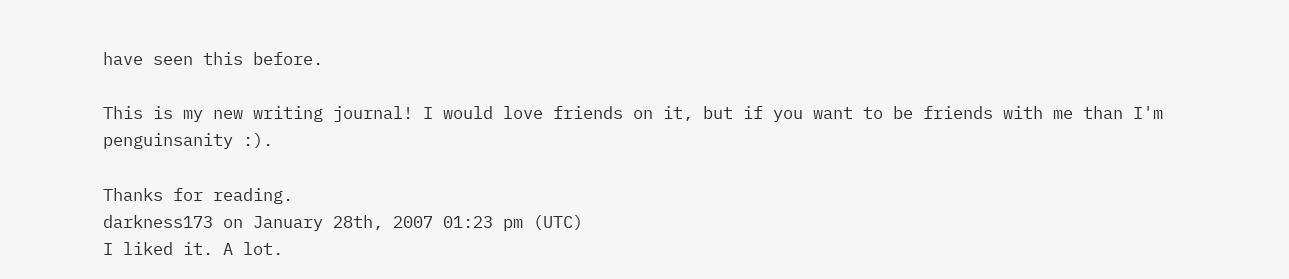have seen this before.

This is my new writing journal! I would love friends on it, but if you want to be friends with me than I'm penguinsanity :).

Thanks for reading.
darkness173 on January 28th, 2007 01:23 pm (UTC)
I liked it. A lot.